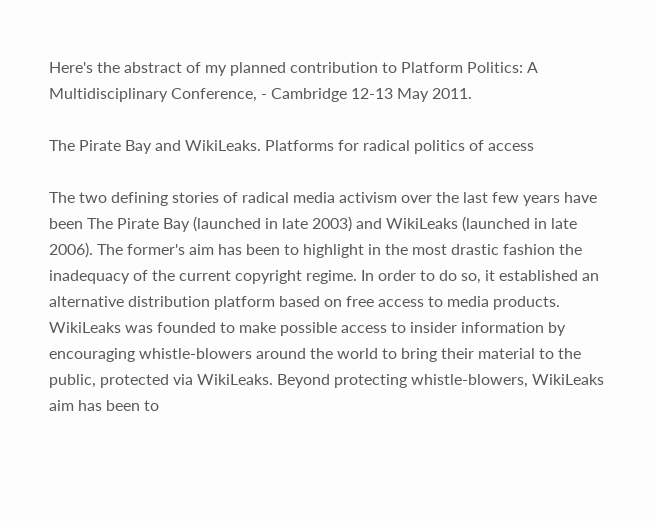Here's the abstract of my planned contribution to Platform Politics: A Multidisciplinary Conference, - Cambridge 12-13 May 2011.

The Pirate Bay and WikiLeaks. Platforms for radical politics of access

The two defining stories of radical media activism over the last few years have been The Pirate Bay (launched in late 2003) and WikiLeaks (launched in late 2006). The former's aim has been to highlight in the most drastic fashion the inadequacy of the current copyright regime. In order to do so, it established an alternative distribution platform based on free access to media products. WikiLeaks was founded to make possible access to insider information by encouraging whistle-blowers around the world to bring their material to the public, protected via WikiLeaks. Beyond protecting whistle-blowers, WikiLeaks aim has been to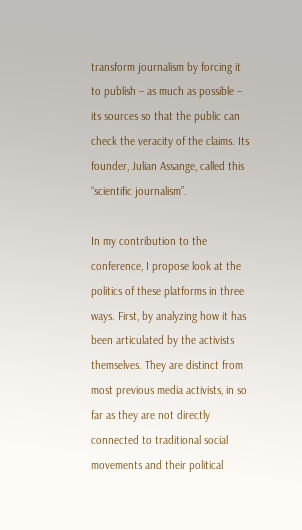transform journalism by forcing it to publish – as much as possible – its sources so that the public can check the veracity of the claims. Its founder, Julian Assange, called this “scientific journalism”.

In my contribution to the conference, I propose look at the politics of these platforms in three ways. First, by analyzing how it has been articulated by the activists themselves. They are distinct from most previous media activists, in so far as they are not directly connected to traditional social movements and their political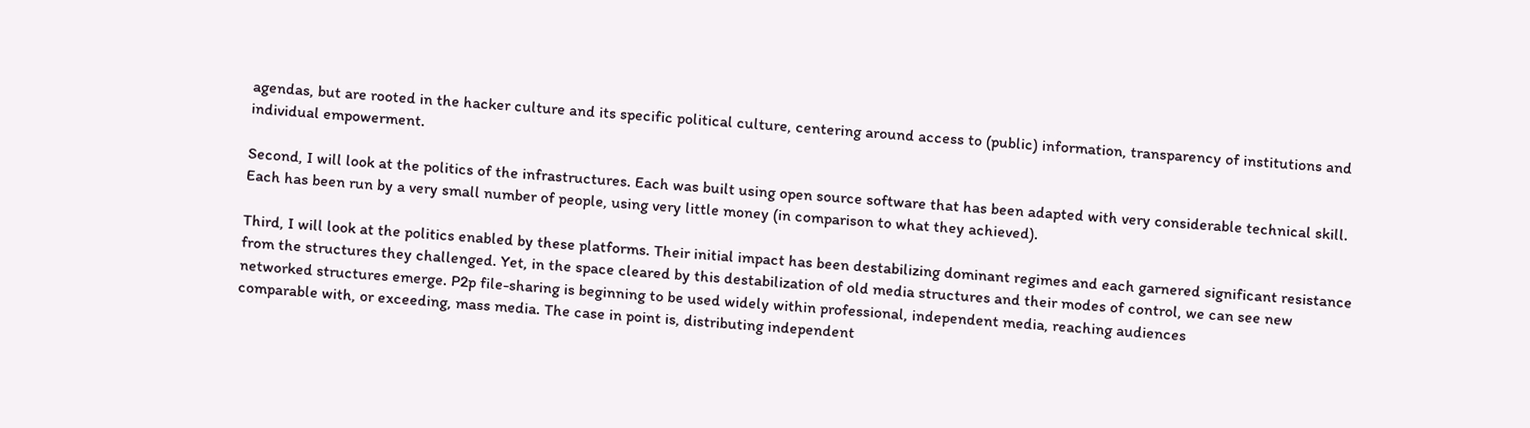agendas, but are rooted in the hacker culture and its specific political culture, centering around access to (public) information, transparency of institutions and individual empowerment.

Second, I will look at the politics of the infrastructures. Each was built using open source software that has been adapted with very considerable technical skill. Each has been run by a very small number of people, using very little money (in comparison to what they achieved).

Third, I will look at the politics enabled by these platforms. Their initial impact has been destabilizing dominant regimes and each garnered significant resistance from the structures they challenged. Yet, in the space cleared by this destabilization of old media structures and their modes of control, we can see new networked structures emerge. P2p file-sharing is beginning to be used widely within professional, independent media, reaching audiences
comparable with, or exceeding, mass media. The case in point is, distributing independent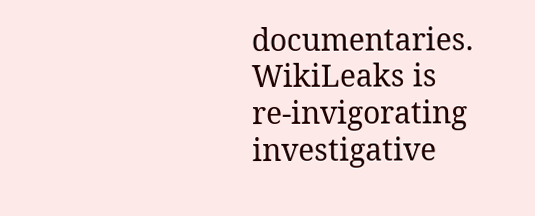documentaries. WikiLeaks is re-invigorating investigative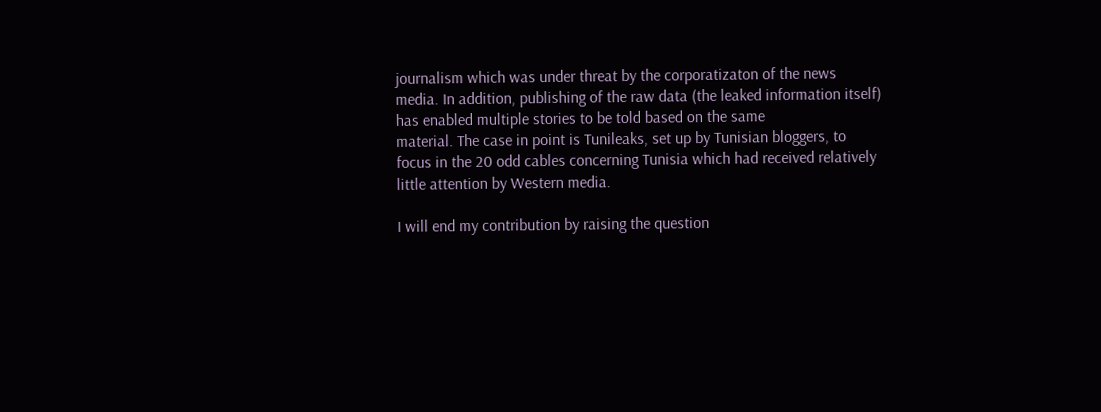journalism which was under threat by the corporatizaton of the news media. In addition, publishing of the raw data (the leaked information itself) has enabled multiple stories to be told based on the same
material. The case in point is Tunileaks, set up by Tunisian bloggers, to focus in the 20 odd cables concerning Tunisia which had received relatively little attention by Western media.

I will end my contribution by raising the question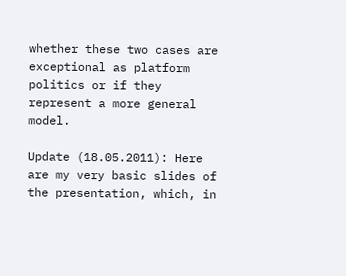whether these two cases are exceptional as platform politics or if they represent a more general model.

Update (18.05.2011): Here are my very basic slides of the presentation, which, in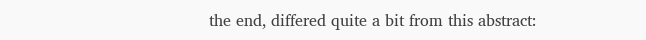the end, differed quite a bit from this abstract: